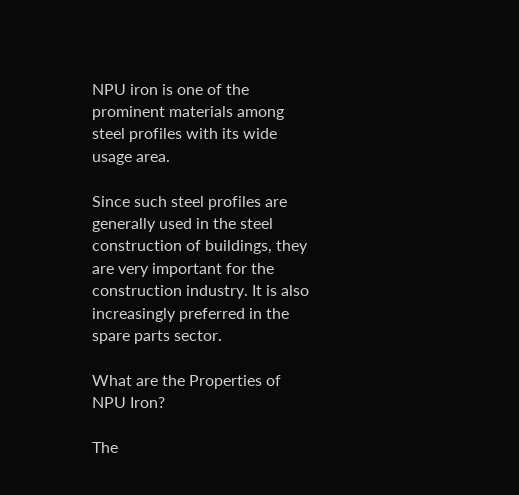NPU iron is one of the prominent materials among steel profiles with its wide usage area.

Since such steel profiles are generally used in the steel construction of buildings, they are very important for the construction industry. It is also increasingly preferred in the spare parts sector.

What are the Properties of NPU Iron?

The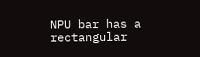NPU bar has a rectangular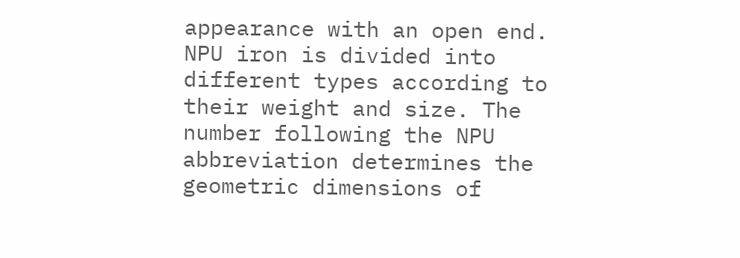appearance with an open end. NPU iron is divided into different types according to their weight and size. The number following the NPU abbreviation determines the geometric dimensions of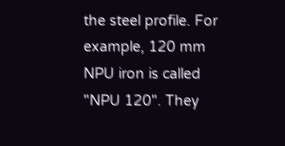the steel profile. For example, 120 mm NPU iron is called "NPU 120". They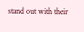stand out with their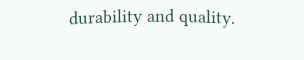durability and quality.